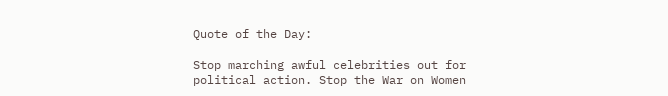Quote of the Day:

Stop marching awful celebrities out for political action. Stop the War on Women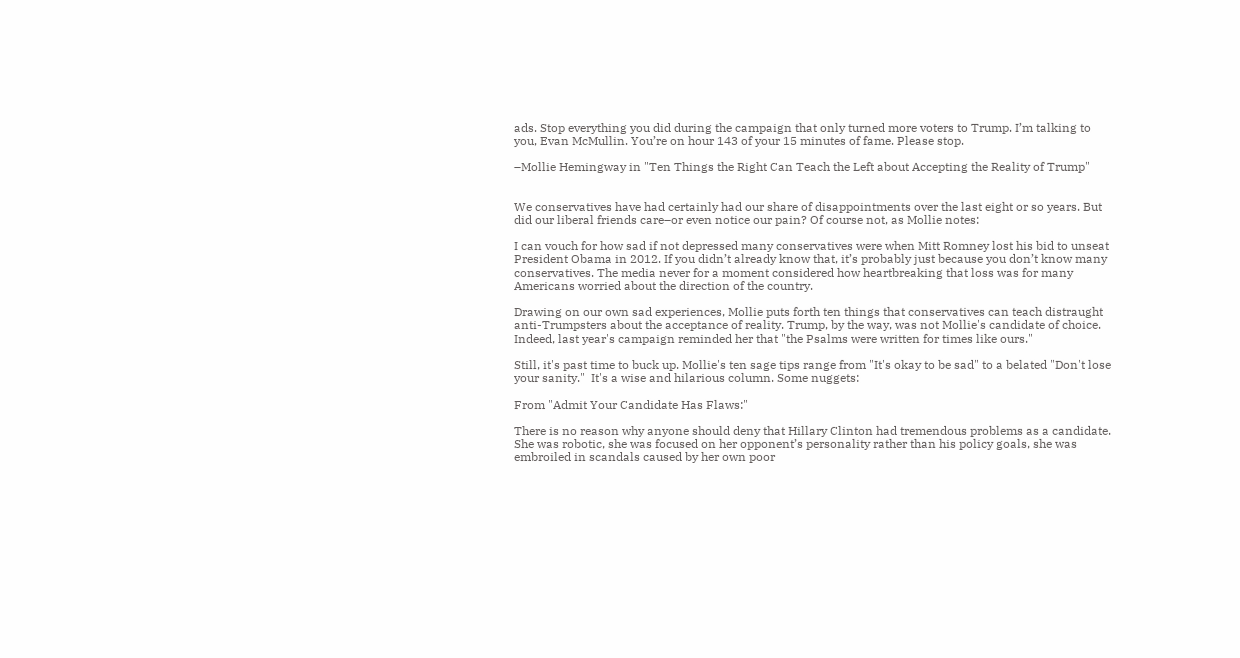ads. Stop everything you did during the campaign that only turned more voters to Trump. I’m talking to you, Evan McMullin. You’re on hour 143 of your 15 minutes of fame. Please stop.

–Mollie Hemingway in "Ten Things the Right Can Teach the Left about Accepting the Reality of Trump"


We conservatives have had certainly had our share of disappointments over the last eight or so years. But did our liberal friends care–or even notice our pain? Of course not, as Mollie notes:

I can vouch for how sad if not depressed many conservatives were when Mitt Romney lost his bid to unseat President Obama in 2012. If you didn’t already know that, it’s probably just because you don’t know many conservatives. The media never for a moment considered how heartbreaking that loss was for many Americans worried about the direction of the country.

Drawing on our own sad experiences, Mollie puts forth ten things that conservatives can teach distraught anti-Trumpsters about the acceptance of reality. Trump, by the way, was not Mollie's candidate of choice. Indeed, last year's campaign reminded her that "the Psalms were written for times like ours."

Still, it's past time to buck up. Mollie's ten sage tips range from "It's okay to be sad" to a belated "Don't lose your sanity."  It's a wise and hilarious column. Some nuggets:

From "Admit Your Candidate Has Flaws:"

There is no reason why anyone should deny that Hillary Clinton had tremendous problems as a candidate. She was robotic, she was focused on her opponent’s personality rather than his policy goals, she was embroiled in scandals caused by her own poor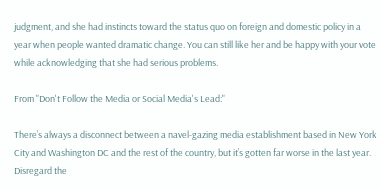judgment, and she had instincts toward the status quo on foreign and domestic policy in a year when people wanted dramatic change. You can still like her and be happy with your vote while acknowledging that she had serious problems.

From "Don't Follow the Media or Social Media's Lead:"

There’s always a disconnect between a navel-gazing media establishment based in New York City and Washington DC and the rest of the country, but it’s gotten far worse in the last year. Disregard the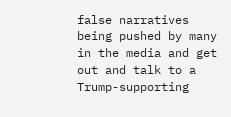false narratives being pushed by many in the media and get out and talk to a Trump-supporting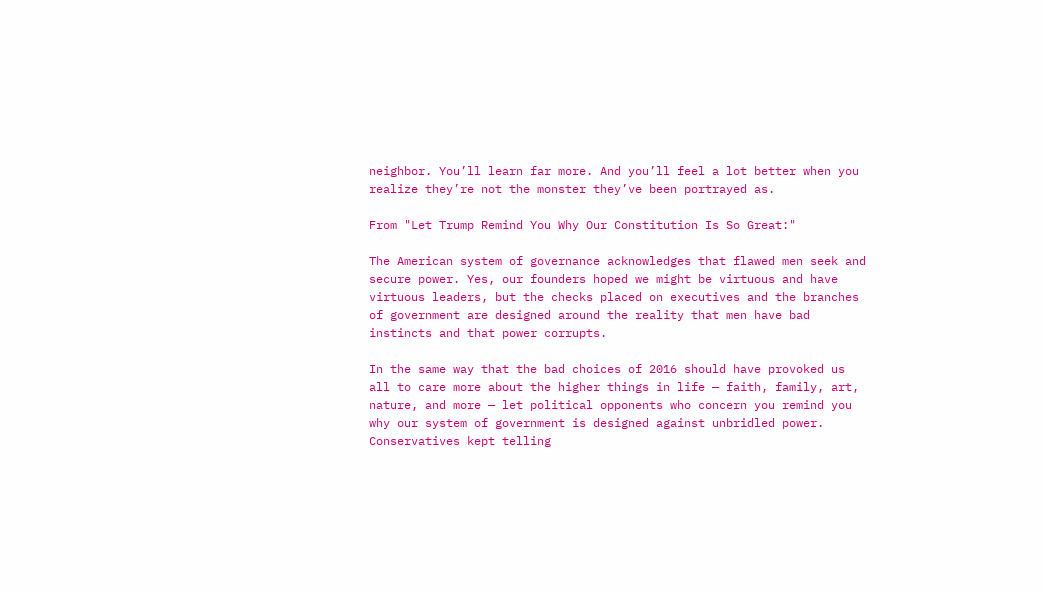neighbor. You’ll learn far more. And you’ll feel a lot better when you realize they’re not the monster they’ve been portrayed as.

From "Let Trump Remind You Why Our Constitution Is So Great:"

The American system of governance acknowledges that flawed men seek and secure power. Yes, our founders hoped we might be virtuous and have virtuous leaders, but the checks placed on executives and the branches of government are designed around the reality that men have bad instincts and that power corrupts.

In the same way that the bad choices of 2016 should have provoked us all to care more about the higher things in life — faith, family, art, nature, and more — let political opponents who concern you remind you why our system of government is designed against unbridled power. Conservatives kept telling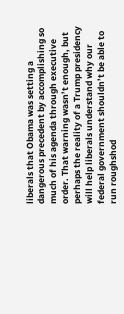liberals that Obama was setting a dangerous precedent by accomplishing so much of his agenda through executive order. That warning wasn’t enough, but perhaps the reality of a Trump presidency will help liberals understand why our federal government shouldn’t be able to run roughshod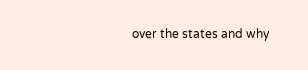over the states and why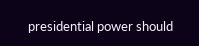presidential power should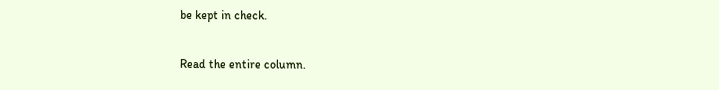be kept in check.

Read the entire column.